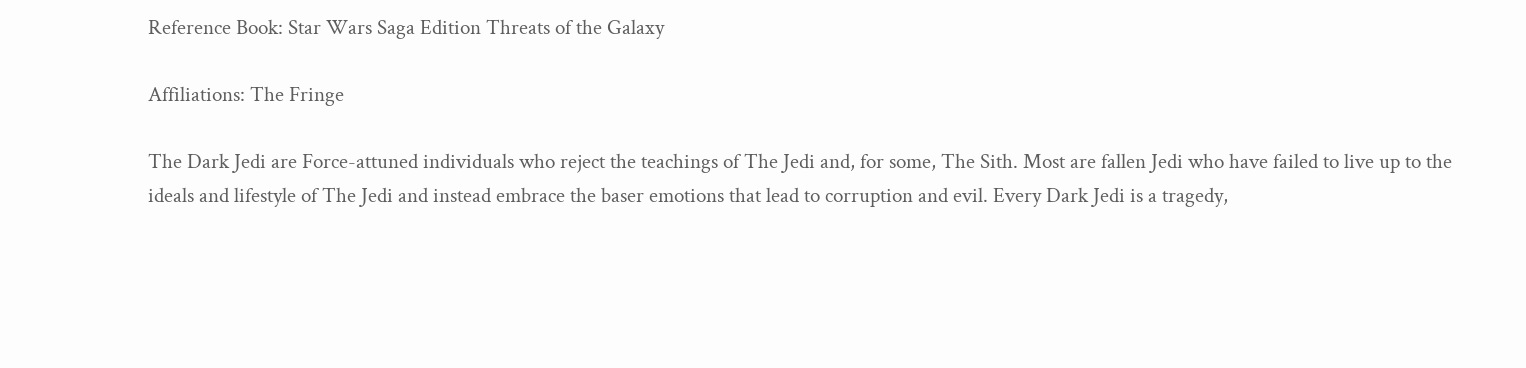Reference Book: Star Wars Saga Edition Threats of the Galaxy

Affiliations: The Fringe

The Dark Jedi are Force-attuned individuals who reject the teachings of The Jedi and, for some, The Sith. Most are fallen Jedi who have failed to live up to the ideals and lifestyle of The Jedi and instead embrace the baser emotions that lead to corruption and evil. Every Dark Jedi is a tragedy,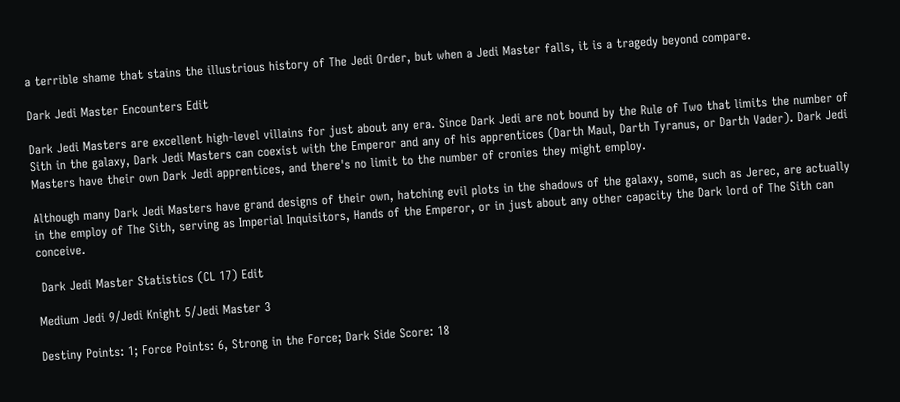a terrible shame that stains the illustrious history of The Jedi Order, but when a Jedi Master falls, it is a tragedy beyond compare.

Dark Jedi Master Encounters Edit

Dark Jedi Masters are excellent high-level villains for just about any era. Since Dark Jedi are not bound by the Rule of Two that limits the number of Sith in the galaxy, Dark Jedi Masters can coexist with the Emperor and any of his apprentices (Darth Maul, Darth Tyranus, or Darth Vader). Dark Jedi Masters have their own Dark Jedi apprentices, and there's no limit to the number of cronies they might employ.

Although many Dark Jedi Masters have grand designs of their own, hatching evil plots in the shadows of the galaxy, some, such as Jerec, are actually in the employ of The Sith, serving as Imperial Inquisitors, Hands of the Emperor, or in just about any other capacity the Dark lord of The Sith can conceive.

 Dark Jedi Master Statistics (CL 17) Edit

Medium Jedi 9/Jedi Knight 5/Jedi Master 3

Destiny Points: 1; Force Points: 6, Strong in the Force; Dark Side Score: 18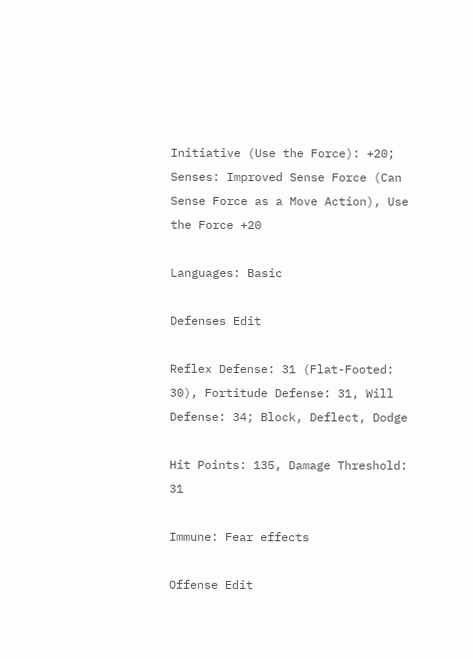Initiative (Use the Force): +20; Senses: Improved Sense Force (Can Sense Force as a Move Action), Use the Force +20

Languages: Basic

Defenses Edit

Reflex Defense: 31 (Flat-Footed: 30), Fortitude Defense: 31, Will Defense: 34; Block, Deflect, Dodge

Hit Points: 135, Damage Threshold: 31

Immune: Fear effects

Offense Edit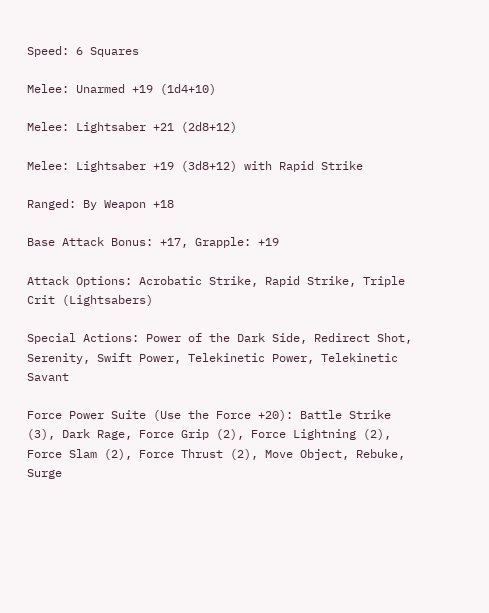Speed: 6 Squares

Melee: Unarmed +19 (1d4+10)

Melee: Lightsaber +21 (2d8+12)

Melee: Lightsaber +19 (3d8+12) with Rapid Strike

Ranged: By Weapon +18

Base Attack Bonus: +17, Grapple: +19

Attack Options: Acrobatic Strike, Rapid Strike, Triple Crit (Lightsabers)

Special Actions: Power of the Dark Side, Redirect Shot, Serenity, Swift Power, Telekinetic Power, Telekinetic Savant

Force Power Suite (Use the Force +20): Battle Strike (3), Dark Rage, Force Grip (2), Force Lightning (2), Force Slam (2), Force Thrust (2), Move Object, Rebuke, Surge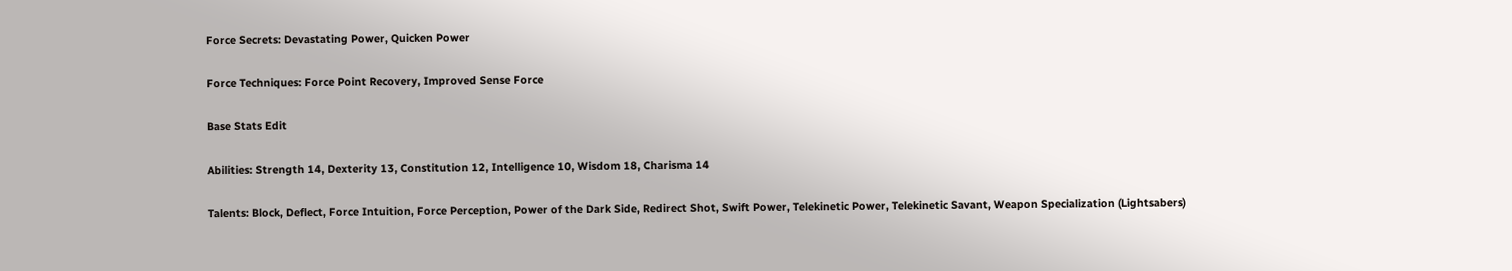Force Secrets: Devastating Power, Quicken Power

Force Techniques: Force Point Recovery, Improved Sense Force

Base Stats Edit

Abilities: Strength 14, Dexterity 13, Constitution 12, Intelligence 10, Wisdom 18, Charisma 14

Talents: Block, Deflect, Force Intuition, Force Perception, Power of the Dark Side, Redirect Shot, Swift Power, Telekinetic Power, Telekinetic Savant, Weapon Specialization (Lightsabers)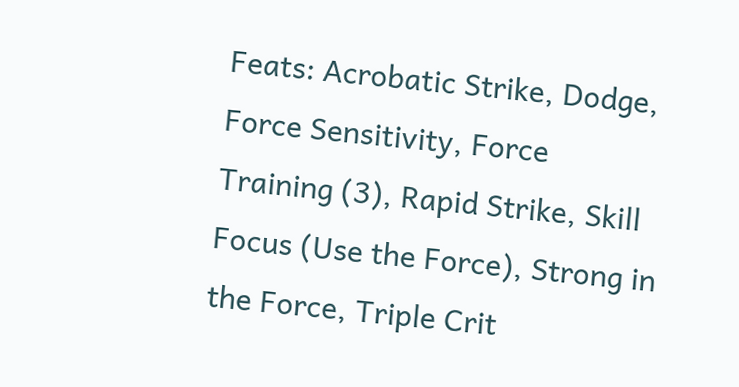Feats: Acrobatic Strike, Dodge, Force Sensitivity, Force Training (3), Rapid Strike, Skill Focus (Use the Force), Strong in the Force, Triple Crit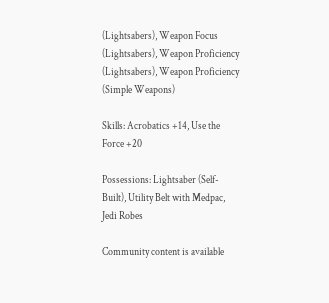(Lightsabers), Weapon Focus (Lightsabers), Weapon Proficiency (Lightsabers), Weapon Proficiency (Simple Weapons)

Skills: Acrobatics +14, Use the Force +20

Possessions: Lightsaber (Self-Built), Utility Belt with Medpac, Jedi Robes

Community content is available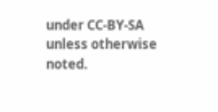under CC-BY-SA unless otherwise noted.